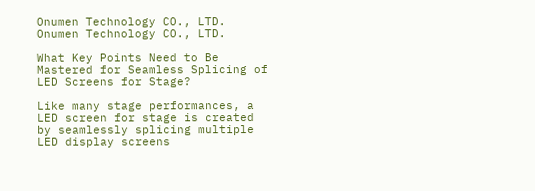Onumen Technology CO., LTD.
Onumen Technology CO., LTD.

What Key Points Need to Be Mastered for Seamless Splicing of LED Screens for Stage?

Like many stage performances, a LED screen for stage is created by seamlessly splicing multiple LED display screens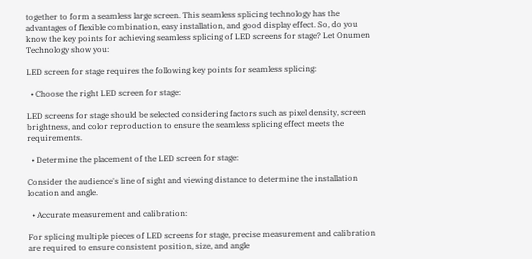together to form a seamless large screen. This seamless splicing technology has the advantages of flexible combination, easy installation, and good display effect. So, do you know the key points for achieving seamless splicing of LED screens for stage? Let Onumen Technology show you:

LED screen for stage requires the following key points for seamless splicing:

  • Choose the right LED screen for stage:

LED screens for stage should be selected considering factors such as pixel density, screen brightness, and color reproduction to ensure the seamless splicing effect meets the requirements.

  • Determine the placement of the LED screen for stage:

Consider the audience's line of sight and viewing distance to determine the installation location and angle.

  • Accurate measurement and calibration:

For splicing multiple pieces of LED screens for stage, precise measurement and calibration are required to ensure consistent position, size, and angle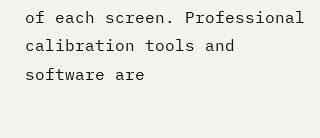of each screen. Professional calibration tools and software are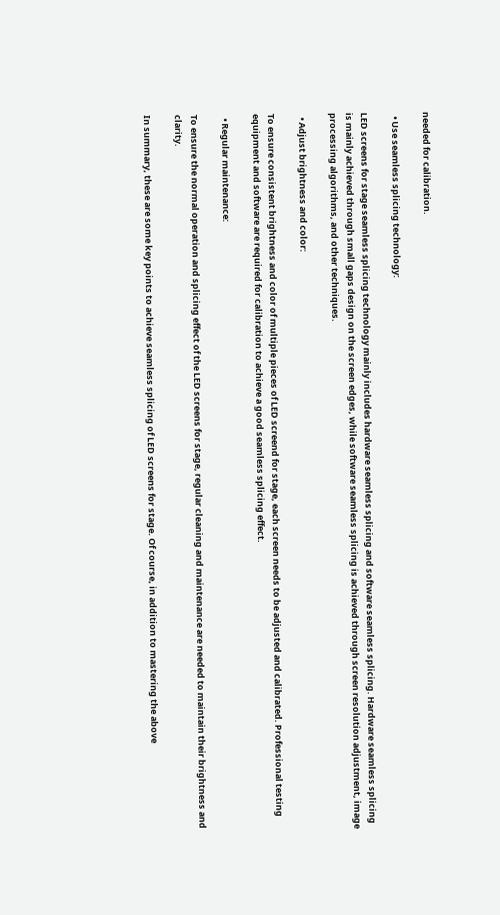needed for calibration.

  • Use seamless splicing technology:

LED screens for stage seamless splicing technology mainly includes hardware seamless splicing and software seamless splicing. Hardware seamless splicing is mainly achieved through small gaps design on the screen edges, while software seamless splicing is achieved through screen resolution adjustment, image processing algorithms, and other techniques.

  • Adjust brightness and color:

To ensure consistent brightness and color of multiple pieces of LED screend for stage, each screen needs to be adjusted and calibrated. Professional testing equipment and software are required for calibration to achieve a good seamless splicing effect.

  • Regular maintenance:

To ensure the normal operation and splicing effect of the LED screens for stage, regular cleaning and maintenance are needed to maintain their brightness and clarity.

In summary, these are some key points to achieve seamless splicing of LED screens for stage. Of course, in addition to mastering the above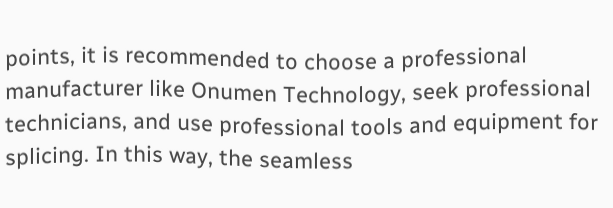points, it is recommended to choose a professional manufacturer like Onumen Technology, seek professional technicians, and use professional tools and equipment for splicing. In this way, the seamless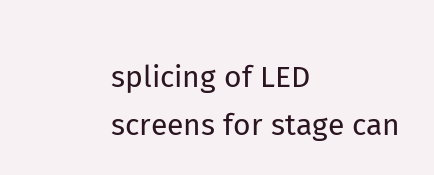splicing of LED screens for stage can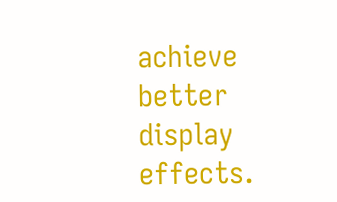achieve better display effects.